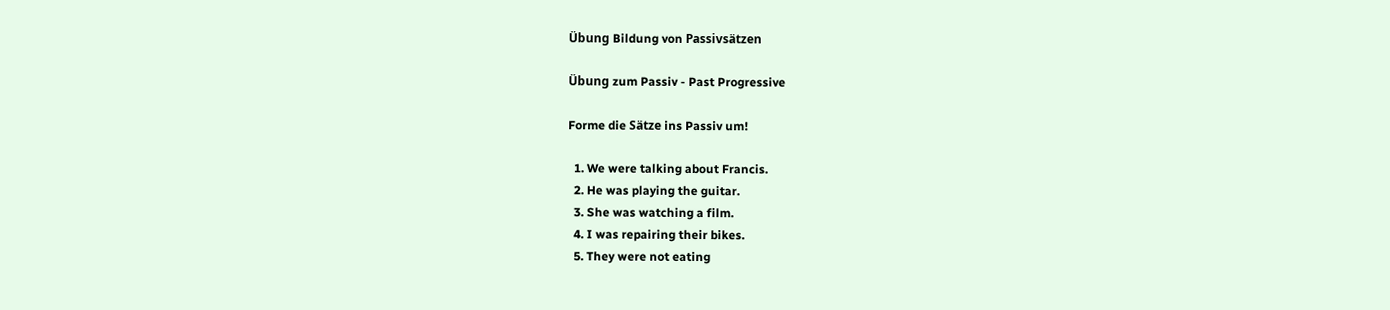Übung Bildung von Passivsätzen

Übung zum Passiv - Past Progressive

Forme die Sätze ins Passiv um!

  1. We were talking about Francis.
  2. He was playing the guitar.
  3. She was watching a film.
  4. I was repairing their bikes.
  5. They were not eating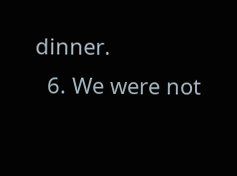dinner.
  6. We were not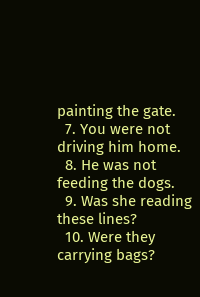painting the gate.
  7. You were not driving him home.
  8. He was not feeding the dogs.
  9. Was she reading these lines?
  10. Were they carrying bags?